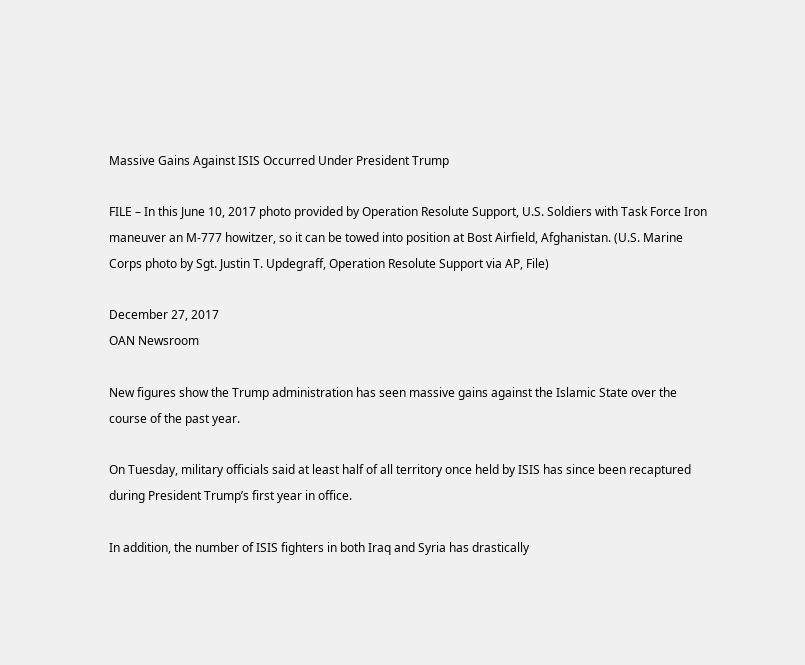Massive Gains Against ISIS Occurred Under President Trump

FILE – In this June 10, 2017 photo provided by Operation Resolute Support, U.S. Soldiers with Task Force Iron maneuver an M-777 howitzer, so it can be towed into position at Bost Airfield, Afghanistan. (U.S. Marine Corps photo by Sgt. Justin T. Updegraff, Operation Resolute Support via AP, File)

December 27, 2017
OAN Newsroom

New figures show the Trump administration has seen massive gains against the Islamic State over the course of the past year.

On Tuesday, military officials said at least half of all territory once held by ISIS has since been recaptured during President Trump’s first year in office.

In addition, the number of ISIS fighters in both Iraq and Syria has drastically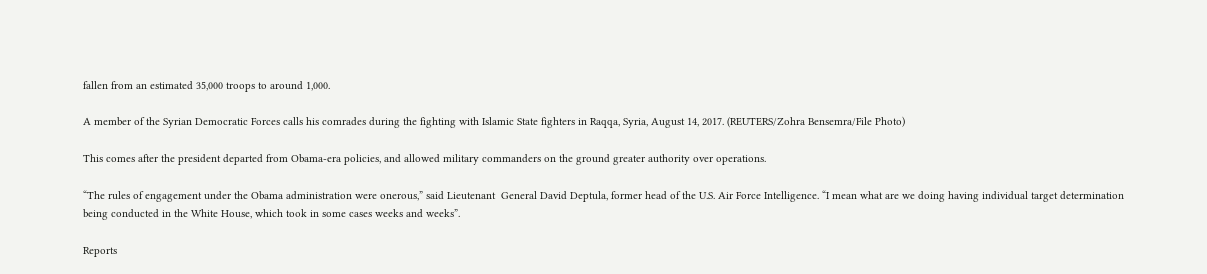fallen from an estimated 35,000 troops to around 1,000.

A member of the Syrian Democratic Forces calls his comrades during the fighting with Islamic State fighters in Raqqa, Syria, August 14, 2017. (REUTERS/Zohra Bensemra/File Photo)

This comes after the president departed from Obama-era policies, and allowed military commanders on the ground greater authority over operations.

“The rules of engagement under the Obama administration were onerous,” said Lieutenant  General David Deptula, former head of the U.S. Air Force Intelligence. “I mean what are we doing having individual target determination being conducted in the White House, which took in some cases weeks and weeks”.

Reports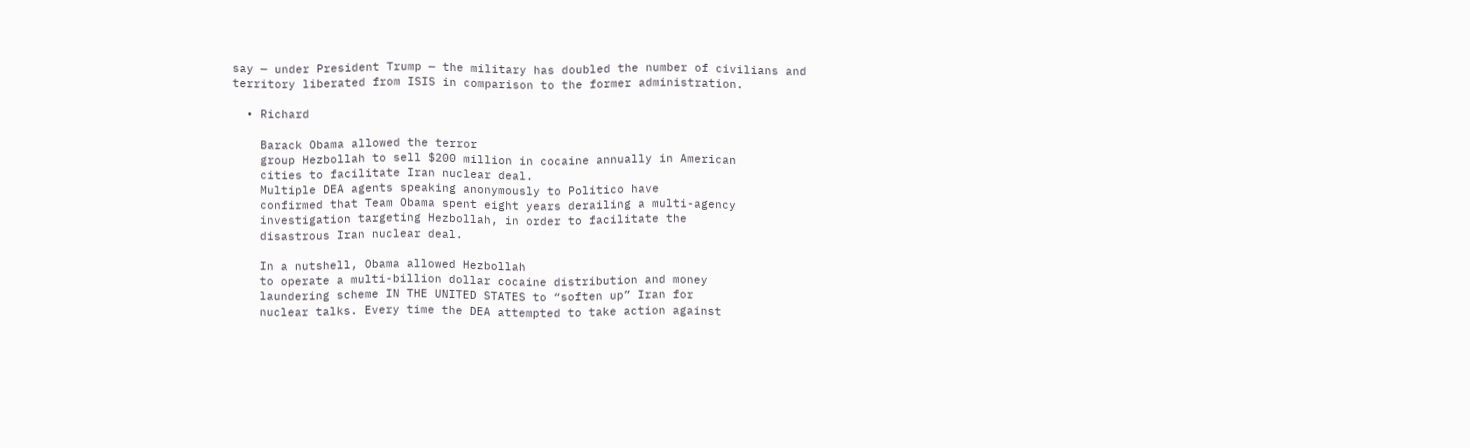say — under President Trump — the military has doubled the number of civilians and territory liberated from ISIS in comparison to the former administration.

  • Richard

    Barack Obama allowed the terror
    group Hezbollah to sell $200 million in cocaine annually in American
    cities to facilitate Iran nuclear deal.
    Multiple DEA agents speaking anonymously to Politico have
    confirmed that Team Obama spent eight years derailing a multi-agency
    investigation targeting Hezbollah, in order to facilitate the
    disastrous Iran nuclear deal.

    In a nutshell, Obama allowed Hezbollah
    to operate a multi-billion dollar cocaine distribution and money
    laundering scheme IN THE UNITED STATES to “soften up” Iran for
    nuclear talks. Every time the DEA attempted to take action against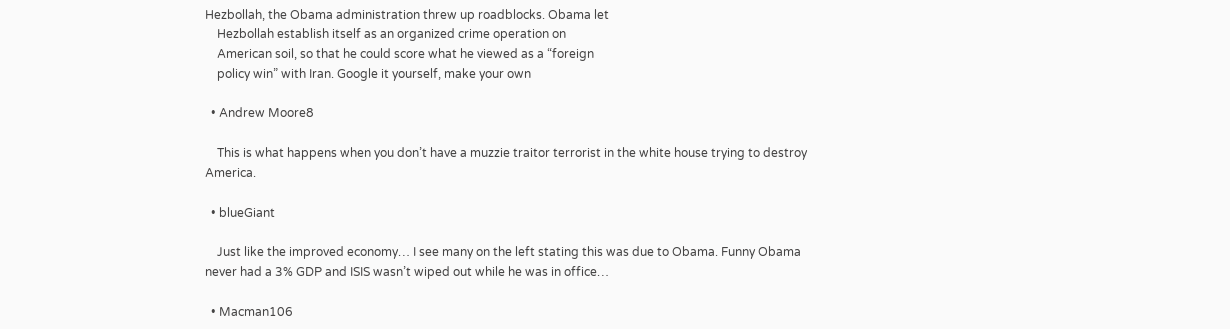Hezbollah, the Obama administration threw up roadblocks. Obama let
    Hezbollah establish itself as an organized crime operation on
    American soil, so that he could score what he viewed as a “foreign
    policy win” with Iran. Google it yourself, make your own

  • Andrew Moore8

    This is what happens when you don’t have a muzzie traitor terrorist in the white house trying to destroy America.

  • blueGiant

    Just like the improved economy… I see many on the left stating this was due to Obama. Funny Obama never had a 3% GDP and ISIS wasn’t wiped out while he was in office…

  • Macman106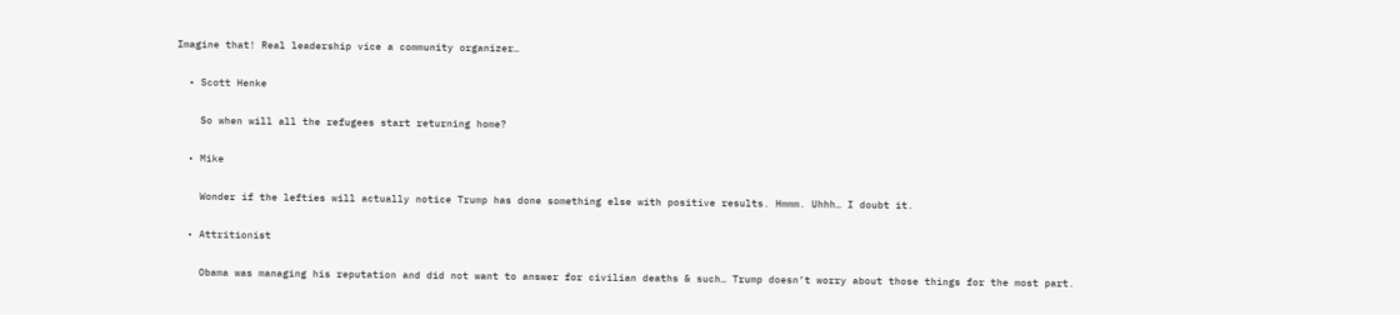Imagine that! Real leadership vice a community organizer…

  • Scott Henke

    So when will all the refugees start returning home?

  • Mike

    Wonder if the lefties will actually notice Trump has done something else with positive results. Hmmm. Uhhh… I doubt it.

  • Attritionist

    Obama was managing his reputation and did not want to answer for civilian deaths & such… Trump doesn’t worry about those things for the most part.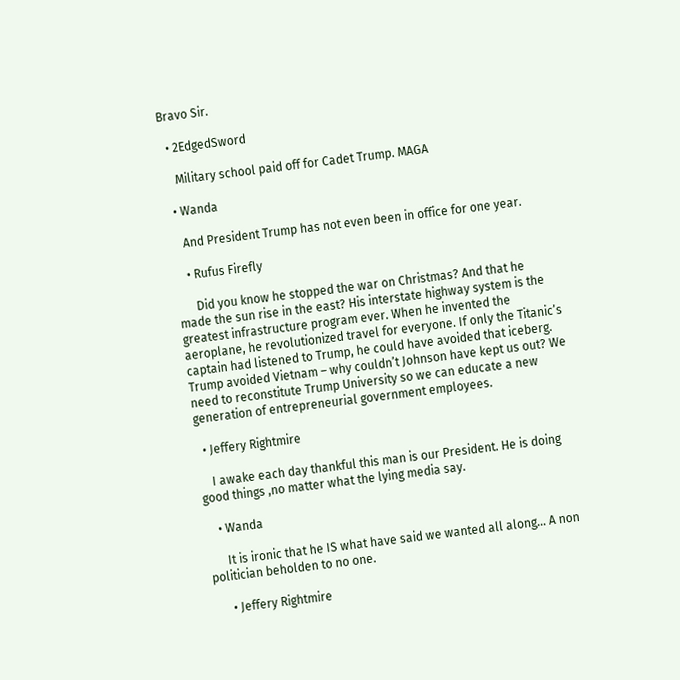Bravo Sir.

  • 2EdgedSword

    Military school paid off for Cadet Trump. MAGA

  • Wanda

    And President Trump has not even been in office for one year.

    • Rufus Firefly

      Did you know he stopped the war on Christmas? And that he made the sun rise in the east? His interstate highway system is the greatest infrastructure program ever. When he invented the aeroplane, he revolutionized travel for everyone. If only the Titanic’s captain had listened to Trump, he could have avoided that iceberg. Trump avoided Vietnam – why couldn’t Johnson have kept us out? We need to reconstitute Trump University so we can educate a new generation of entrepreneurial government employees.

  • Jeffery Rightmire

    I awake each day thankful this man is our President. He is doing good things ,no matter what the lying media say.

    • Wanda

      It is ironic that he IS what have said we wanted all along… A non politician beholden to no one.

      • Jeffery Rightmire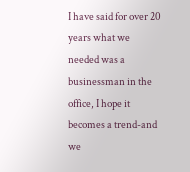I have said for over 20 years what we needed was a businessman in the office, I hope it becomes a trend-and we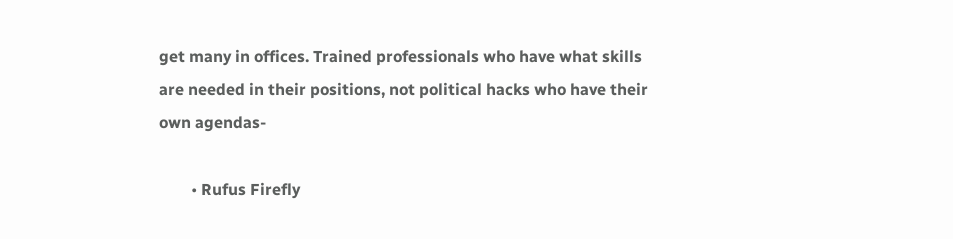get many in offices. Trained professionals who have what skills are needed in their positions, not political hacks who have their own agendas-

        • Rufus Firefly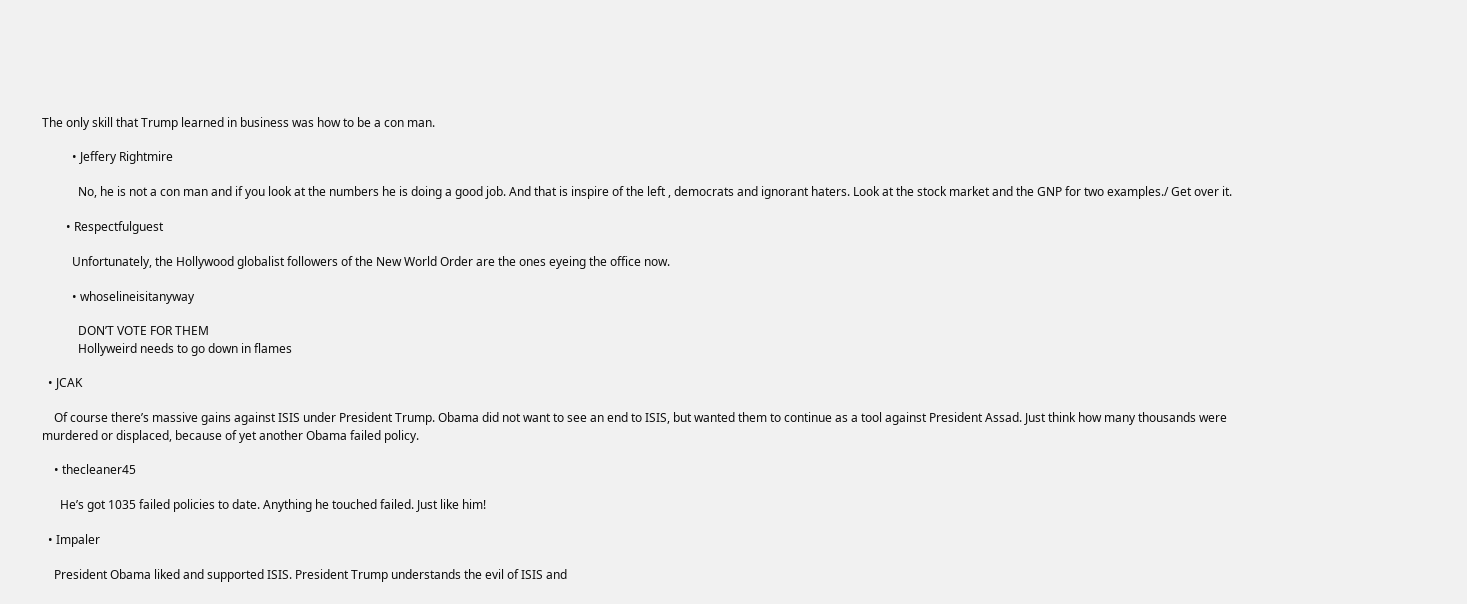The only skill that Trump learned in business was how to be a con man.

          • Jeffery Rightmire

            No, he is not a con man and if you look at the numbers he is doing a good job. And that is inspire of the left , democrats and ignorant haters. Look at the stock market and the GNP for two examples./ Get over it.

        • Respectfulguest

          Unfortunately, the Hollywood globalist followers of the New World Order are the ones eyeing the office now.

          • whoselineisitanyway

            DON’T VOTE FOR THEM
            Hollyweird needs to go down in flames

  • JCAK

    Of course there’s massive gains against ISIS under President Trump. Obama did not want to see an end to ISIS, but wanted them to continue as a tool against President Assad. Just think how many thousands were murdered or displaced, because of yet another Obama failed policy.

    • thecleaner45

      He’s got 1035 failed policies to date. Anything he touched failed. Just like him!

  • Impaler

    President Obama liked and supported ISIS. President Trump understands the evil of ISIS and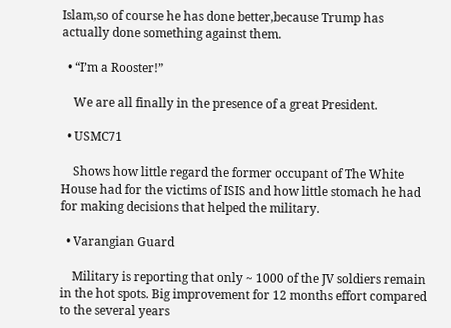Islam,so of course he has done better,because Trump has actually done something against them.

  • “I’m a Rooster!”

    We are all finally in the presence of a great President.

  • USMC71

    Shows how little regard the former occupant of The White House had for the victims of ISIS and how little stomach he had for making decisions that helped the military.

  • Varangian Guard

    Military is reporting that only ~ 1000 of the JV soldiers remain in the hot spots. Big improvement for 12 months effort compared to the several years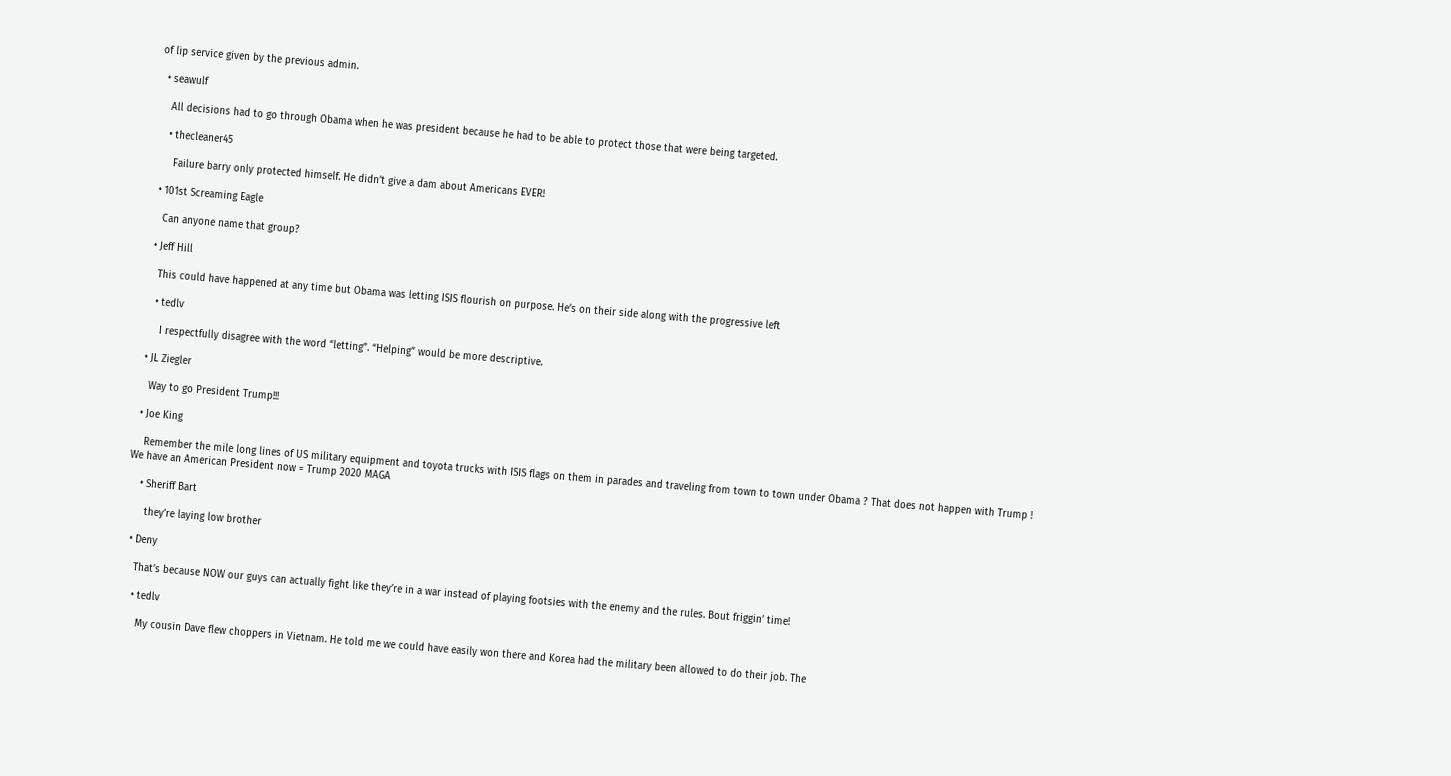of lip service given by the previous admin.

  • seawulf

    All decisions had to go through Obama when he was president because he had to be able to protect those that were being targeted.

    • thecleaner45

      Failure barry only protected himself. He didn’t give a dam about Americans EVER!

  • 101st Screaming Eagle

    Can anyone name that group?

  • Jeff Hill

    This could have happened at any time but Obama was letting ISIS flourish on purpose. He’s on their side along with the progressive left

    • tedlv

      I respectfully disagree with the word “letting”. “Helping” would be more descriptive.

  • JL Ziegler

    Way to go President Trump!!!

  • Joe King

    Remember the mile long lines of US military equipment and toyota trucks with ISIS flags on them in parades and traveling from town to town under Obama ? That does not happen with Trump ! We have an American President now = Trump 2020 MAGA

    • Sheriff Bart

      they’re laying low brother

  • Deny

    That’s because NOW our guys can actually fight like they’re in a war instead of playing footsies with the enemy and the rules. Bout friggin’ time!

    • tedlv

      My cousin Dave flew choppers in Vietnam. He told me we could have easily won there and Korea had the military been allowed to do their job. The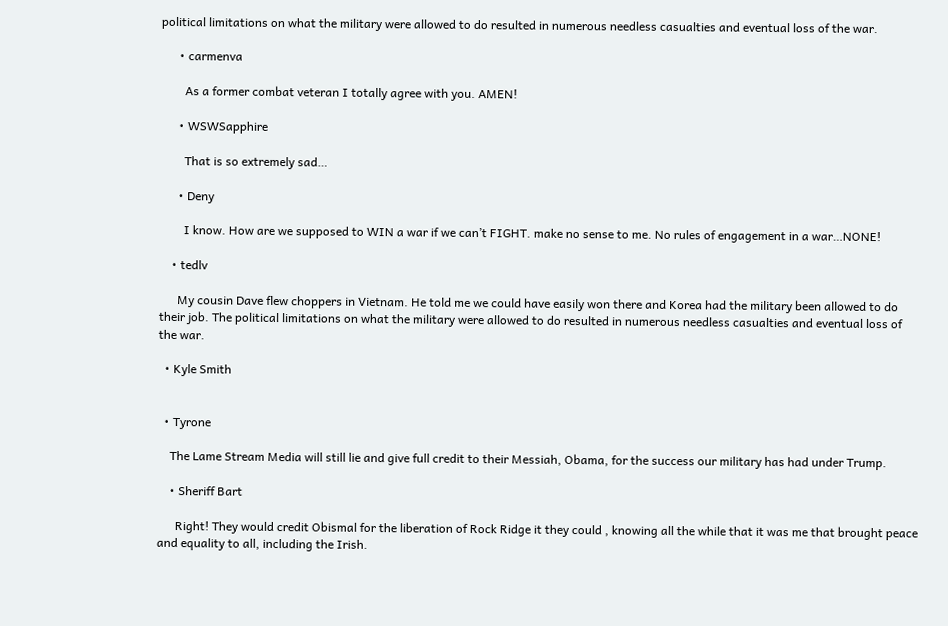political limitations on what the military were allowed to do resulted in numerous needless casualties and eventual loss of the war.

      • carmenva

        As a former combat veteran I totally agree with you. AMEN!

      • WSWSapphire

        That is so extremely sad…

      • Deny

        I know. How are we supposed to WIN a war if we can’t FIGHT. make no sense to me. No rules of engagement in a war…NONE!

    • tedlv

      My cousin Dave flew choppers in Vietnam. He told me we could have easily won there and Korea had the military been allowed to do their job. The political limitations on what the military were allowed to do resulted in numerous needless casualties and eventual loss of the war.

  • Kyle Smith


  • Tyrone

    The Lame Stream Media will still lie and give full credit to their Messiah, Obama, for the success our military has had under Trump.

    • Sheriff Bart

      Right! They would credit Obismal for the liberation of Rock Ridge it they could , knowing all the while that it was me that brought peace and equality to all, including the Irish.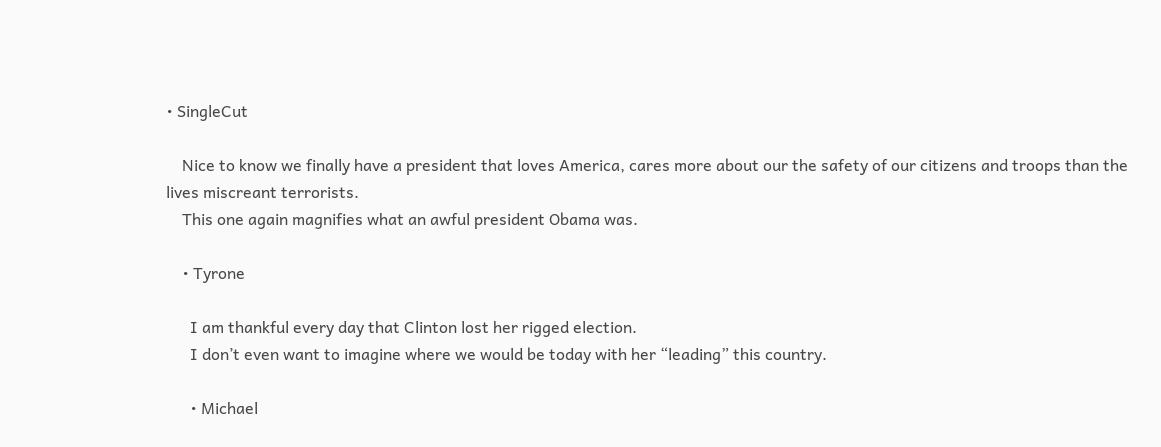• SingleCut

    Nice to know we finally have a president that loves America, cares more about our the safety of our citizens and troops than the lives miscreant terrorists.
    This one again magnifies what an awful president Obama was.

    • Tyrone

      I am thankful every day that Clinton lost her rigged election.
      I don’t even want to imagine where we would be today with her “leading” this country.

      • Michael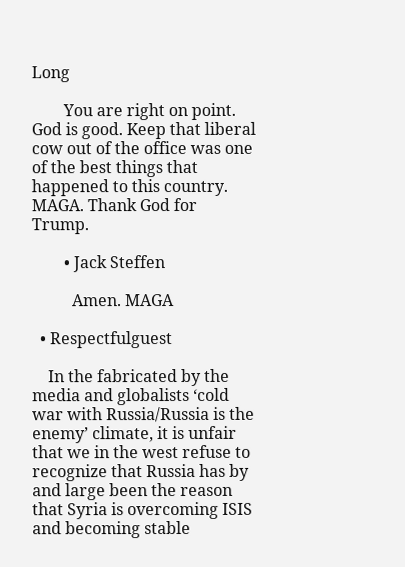Long

        You are right on point. God is good. Keep that liberal cow out of the office was one of the best things that happened to this country. MAGA. Thank God for Trump.

        • Jack Steffen

          Amen. MAGA

  • Respectfulguest

    In the fabricated by the media and globalists ‘cold war with Russia/Russia is the enemy’ climate, it is unfair that we in the west refuse to recognize that Russia has by and large been the reason that Syria is overcoming ISIS and becoming stable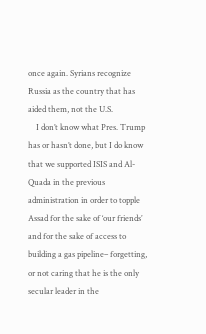once again. Syrians recognize Russia as the country that has aided them, not the U.S.
    I don’t know what Pres. Trump has or hasn’t done, but I do know that we supported ISIS and Al-Quada in the previous administration in order to topple Assad for the sake of ‘our friends’ and for the sake of access to building a gas pipeline– forgetting, or not caring that he is the only secular leader in the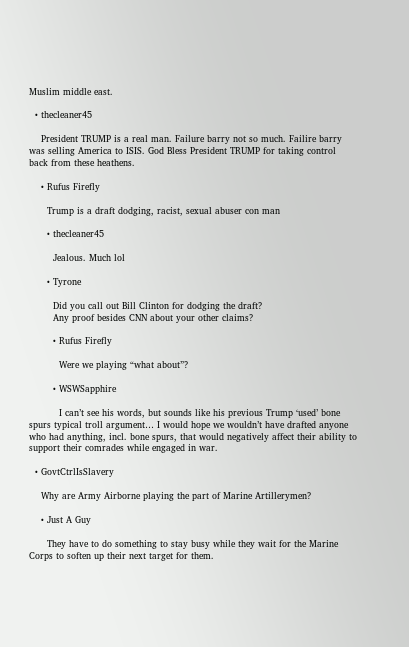Muslim middle east.

  • thecleaner45

    President TRUMP is a real man. Failure barry not so much. Failire barry was selling America to ISIS. God Bless President TRUMP for taking control back from these heathens.

    • Rufus Firefly

      Trump is a draft dodging, racist, sexual abuser con man

      • thecleaner45

        Jealous. Much lol

      • Tyrone

        Did you call out Bill Clinton for dodging the draft?
        Any proof besides CNN about your other claims?

        • Rufus Firefly

          Were we playing “what about”?

        • WSWSapphire

          I can’t see his words, but sounds like his previous Trump ‘used’ bone spurs typical troll argument… I would hope we wouldn’t have drafted anyone who had anything, incl. bone spurs, that would negatively affect their ability to support their comrades while engaged in war.

  • GovtCtrlIsSlavery

    Why are Army Airborne playing the part of Marine Artillerymen?

    • Just A Guy

      They have to do something to stay busy while they wait for the Marine Corps to soften up their next target for them.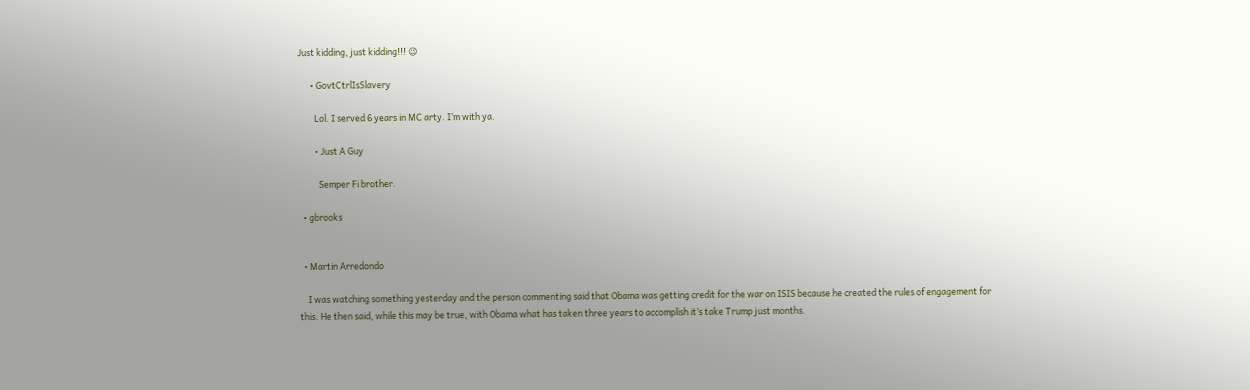Just kidding, just kidding!!! 😉

      • GovtCtrlIsSlavery

        Lol. I served 6 years in MC arty. I’m with ya.

        • Just A Guy

          Semper Fi brother.

  • gbrooks


  • Martin Arredondo

    I was watching something yesterday and the person commenting said that Obama was getting credit for the war on ISIS because he created the rules of engagement for this. He then said, while this may be true, with Obama what has taken three years to accomplish it’s take Trump just months.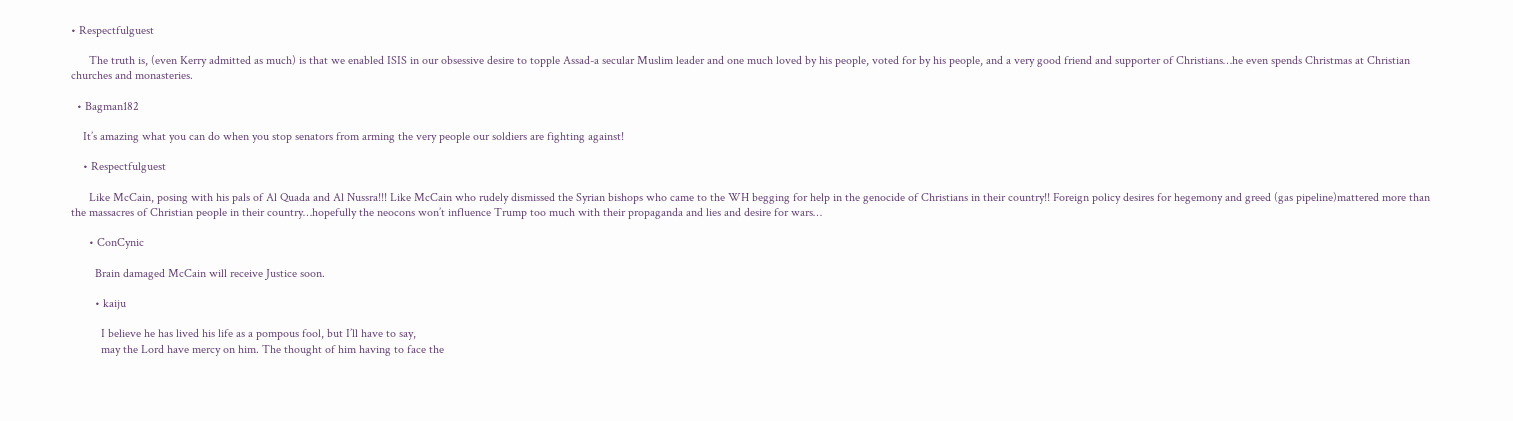• Respectfulguest

      The truth is, (even Kerry admitted as much) is that we enabled ISIS in our obsessive desire to topple Assad-a secular Muslim leader and one much loved by his people, voted for by his people, and a very good friend and supporter of Christians…he even spends Christmas at Christian churches and monasteries.

  • Bagman182

    It’s amazing what you can do when you stop senators from arming the very people our soldiers are fighting against!

    • Respectfulguest

      Like McCain, posing with his pals of Al Quada and Al Nussra!!! Like McCain who rudely dismissed the Syrian bishops who came to the WH begging for help in the genocide of Christians in their country!! Foreign policy desires for hegemony and greed (gas pipeline)mattered more than the massacres of Christian people in their country…hopefully the neocons won’t influence Trump too much with their propaganda and lies and desire for wars…

      • ConCynic

        Brain damaged McCain will receive Justice soon.

        • kaiju

          I believe he has lived his life as a pompous fool, but I’ll have to say,
          may the Lord have mercy on him. The thought of him having to face the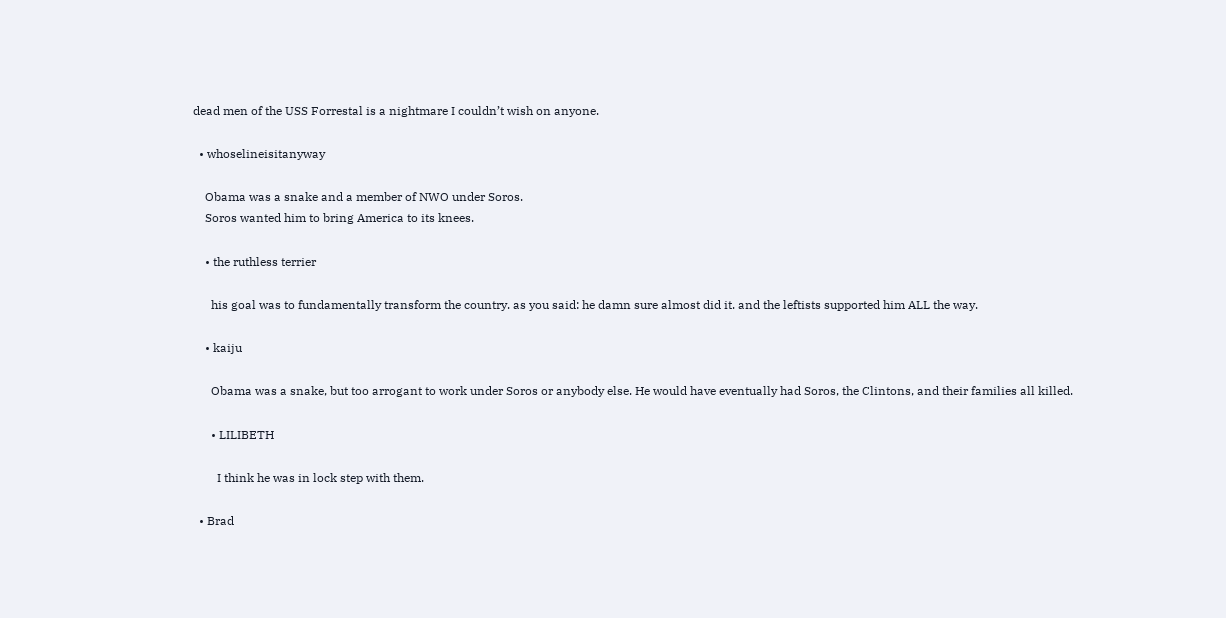dead men of the USS Forrestal is a nightmare I couldn’t wish on anyone.

  • whoselineisitanyway

    Obama was a snake and a member of NWO under Soros.
    Soros wanted him to bring America to its knees.

    • the ruthless terrier

      his goal was to fundamentally transform the country. as you said: he damn sure almost did it. and the leftists supported him ALL the way.

    • kaiju

      Obama was a snake, but too arrogant to work under Soros or anybody else. He would have eventually had Soros, the Clintons, and their families all killed.

      • LILIBETH

        I think he was in lock step with them.

  • Brad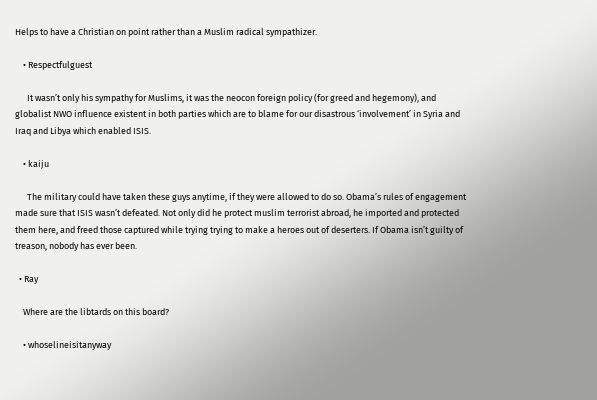Helps to have a Christian on point rather than a Muslim radical sympathizer.

    • Respectfulguest

      It wasn’t only his sympathy for Muslims, it was the neocon foreign policy (for greed and hegemony), and globalist NWO influence existent in both parties which are to blame for our disastrous ‘involvement’ in Syria and Iraq and Libya which enabled ISIS.

    • kaiju

      The military could have taken these guys anytime, if they were allowed to do so. Obama’s rules of engagement made sure that ISIS wasn’t defeated. Not only did he protect muslim terrorist abroad, he imported and protected them here, and freed those captured while trying trying to make a heroes out of deserters. If Obama isn’t guilty of treason, nobody has ever been.

  • Ray

    Where are the libtards on this board?

    • whoselineisitanyway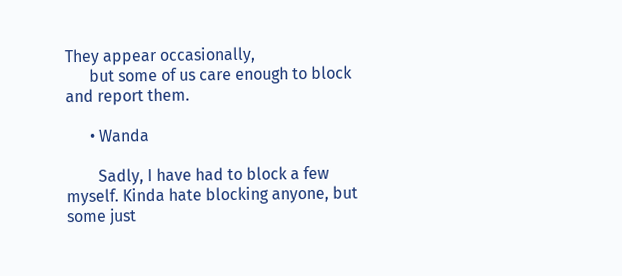They appear occasionally,
      but some of us care enough to block and report them.

      • Wanda

        Sadly, I have had to block a few myself. Kinda hate blocking anyone, but some just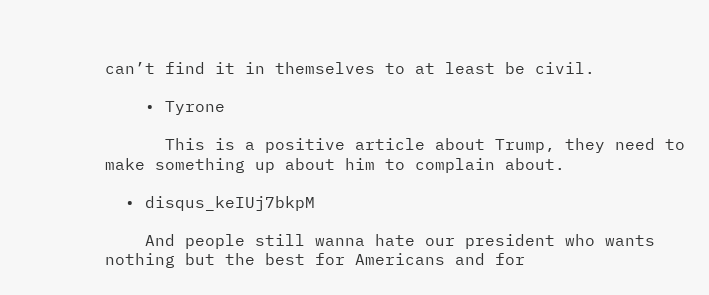can’t find it in themselves to at least be civil.

    • Tyrone

      This is a positive article about Trump, they need to make something up about him to complain about.

  • disqus_keIUj7bkpM

    And people still wanna hate our president who wants nothing but the best for Americans and for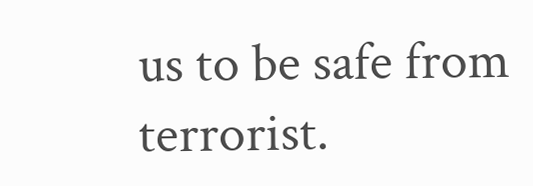us to be safe from terrorist.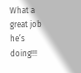What a great job he’s doing!!!